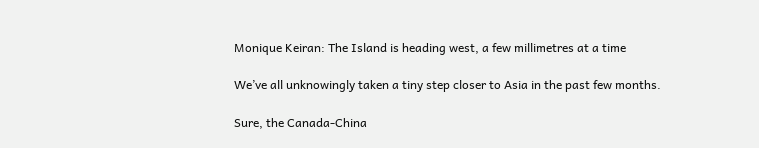Monique Keiran: The Island is heading west, a few millimetres at a time

We’ve all unknowingly taken a tiny step closer to Asia in the past few months.

Sure, the Canada-China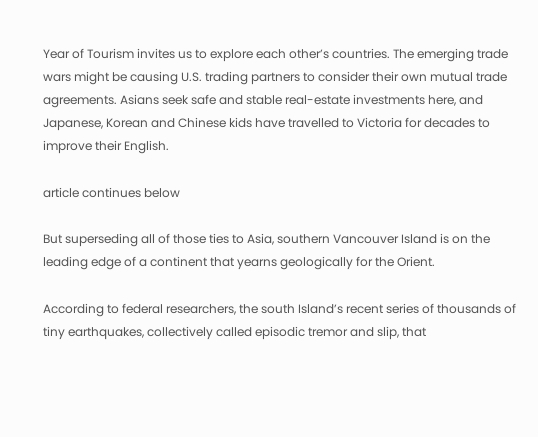Year of Tourism invites us to explore each other’s countries. The emerging trade wars might be causing U.S. trading partners to consider their own mutual trade agreements. Asians seek safe and stable real-estate investments here, and Japanese, Korean and Chinese kids have travelled to Victoria for decades to improve their English.

article continues below

But superseding all of those ties to Asia, southern Vancouver Island is on the leading edge of a continent that yearns geologically for the Orient.

According to federal researchers, the south Island’s recent series of thousands of tiny earthquakes, collectively called episodic tremor and slip, that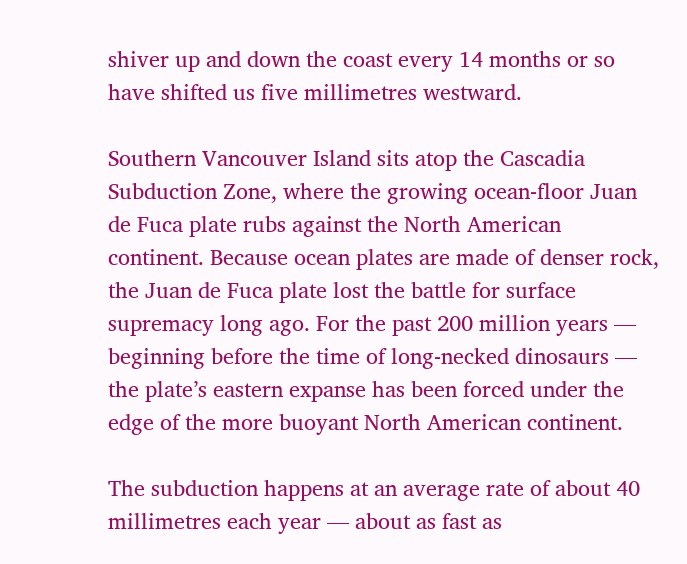shiver up and down the coast every 14 months or so have shifted us five millimetres westward.

Southern Vancouver Island sits atop the Cascadia Subduction Zone, where the growing ocean-floor Juan de Fuca plate rubs against the North American continent. Because ocean plates are made of denser rock, the Juan de Fuca plate lost the battle for surface supremacy long ago. For the past 200 million years — beginning before the time of long-necked dinosaurs — the plate’s eastern expanse has been forced under the edge of the more buoyant North American continent.

The subduction happens at an average rate of about 40 millimetres each year — about as fast as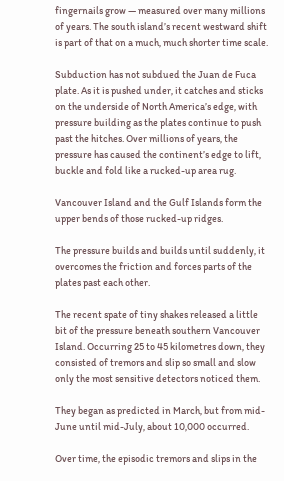fingernails grow — measured over many millions of years. The south island’s recent westward shift is part of that on a much, much shorter time scale.

Subduction has not subdued the Juan de Fuca plate. As it is pushed under, it catches and sticks on the underside of North America’s edge, with pressure building as the plates continue to push past the hitches. Over millions of years, the pressure has caused the continent’s edge to lift, buckle and fold like a rucked-up area rug.

Vancouver Island and the Gulf Islands form the upper bends of those rucked-up ridges.

The pressure builds and builds until suddenly, it overcomes the friction and forces parts of the plates past each other.

The recent spate of tiny shakes released a little bit of the pressure beneath southern Vancouver Island. Occurring 25 to 45 kilometres down, they consisted of tremors and slip so small and slow only the most sensitive detectors noticed them.

They began as predicted in March, but from mid-June until mid-July, about 10,000 occurred.

Over time, the episodic tremors and slips in the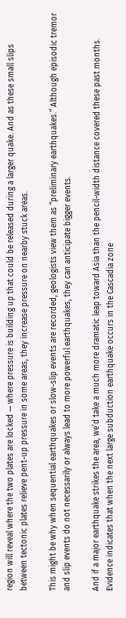region will reveal where the two plates are locked — where pressure is building up that could be released during a larger quake. And as these small slips between tectonic plates relieve pent-up pressure in some areas, they increase pressure on nearby stuck areas.

This might be why when sequential earthquakes or slow-slip events are recorded, geologists view them as “preliminary earthquakes.” Although episodic tremor and slip events do not necessarily or always lead to more powerful earthquakes, they can anticipate bigger events.

And if a major earthquake strikes the area, we’d take a much more dramatic leap toward Asia than the pencil-width distance covered these past months. Evidence indicates that when the next large subduction earthquake occurs in the Cascadia zone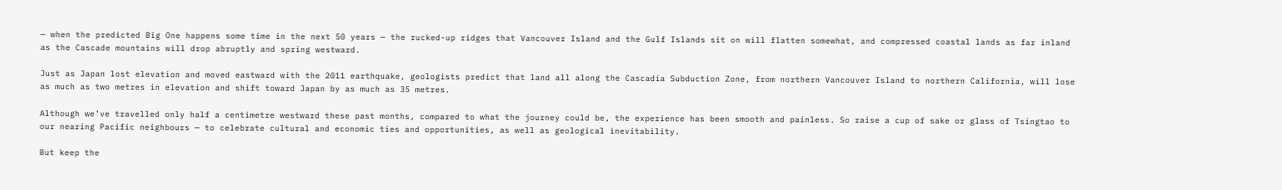— when the predicted Big One happens some time in the next 50 years — the rucked-up ridges that Vancouver Island and the Gulf Islands sit on will flatten somewhat, and compressed coastal lands as far inland as the Cascade mountains will drop abruptly and spring westward.

Just as Japan lost elevation and moved eastward with the 2011 earthquake, geologists predict that land all along the Cascadia Subduction Zone, from northern Vancouver Island to northern California, will lose as much as two metres in elevation and shift toward Japan by as much as 35 metres.

Although we’ve travelled only half a centimetre westward these past months, compared to what the journey could be, the experience has been smooth and painless. So raise a cup of sake or glass of Tsingtao to our nearing Pacific neighbours — to celebrate cultural and economic ties and opportunities, as well as geological inevitability.

But keep the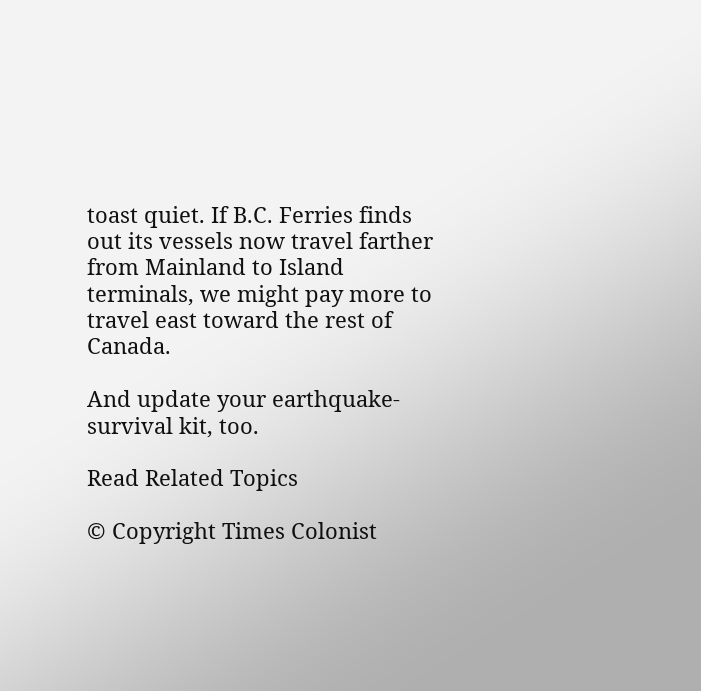toast quiet. If B.C. Ferries finds out its vessels now travel farther from Mainland to Island terminals, we might pay more to travel east toward the rest of Canada.

And update your earthquake-survival kit, too.

Read Related Topics

© Copyright Times Colonist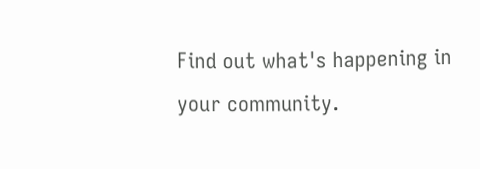Find out what's happening in your community.